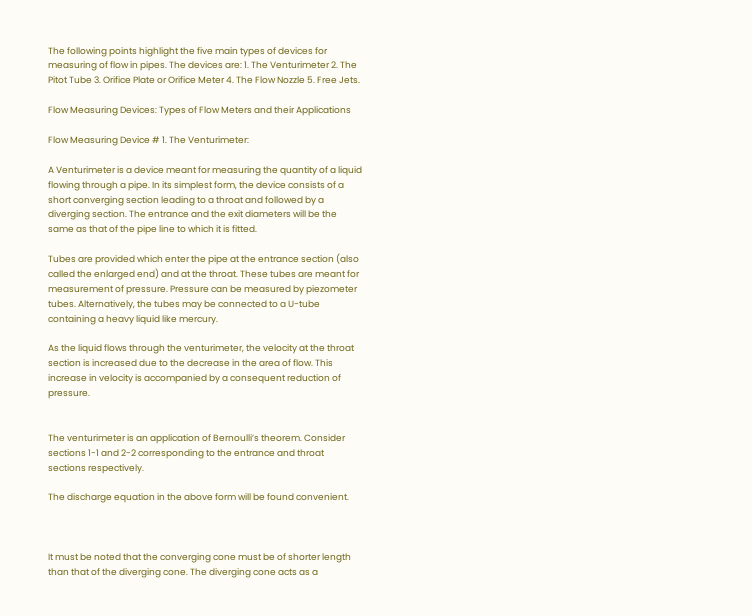The following points highlight the five main types of devices for measuring of flow in pipes. The devices are: 1. The Venturimeter 2. The Pitot Tube 3. Orifice Plate or Orifice Meter 4. The Flow Nozzle 5. Free Jets.

Flow Measuring Devices: Types of Flow Meters and their Applications

Flow Measuring Device # 1. The Venturimeter:

A Venturimeter is a device meant for measuring the quantity of a liquid flowing through a pipe. In its simplest form, the device consists of a short converging section leading to a throat and followed by a diverging section. The entrance and the exit diameters will be the same as that of the pipe line to which it is fitted.

Tubes are provided which enter the pipe at the entrance section (also called the enlarged end) and at the throat. These tubes are meant for measurement of pressure. Pressure can be measured by piezometer tubes. Alternatively, the tubes may be connected to a U-tube containing a heavy liquid like mercury.

As the liquid flows through the venturimeter, the velocity at the throat section is increased due to the decrease in the area of flow. This increase in velocity is accompanied by a consequent reduction of pressure.


The venturimeter is an application of Bernoulli’s theorem. Consider sections 1-1 and 2-2 corresponding to the entrance and throat sections respectively.

The discharge equation in the above form will be found convenient.



It must be noted that the converging cone must be of shorter length than that of the diverging cone. The diverging cone acts as a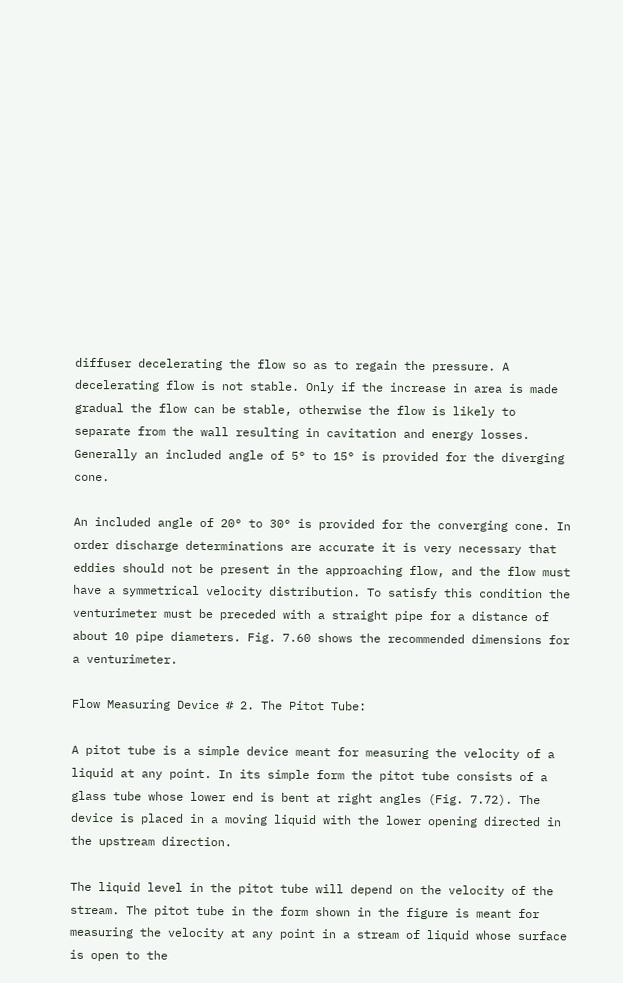diffuser decelerating the flow so as to regain the pressure. A decelerating flow is not stable. Only if the increase in area is made gradual the flow can be stable, otherwise the flow is likely to separate from the wall resulting in cavitation and energy losses. Generally an included angle of 5° to 15° is provided for the diverging cone.

An included angle of 20° to 30° is provided for the converging cone. In order discharge determinations are accurate it is very necessary that eddies should not be present in the approaching flow, and the flow must have a symmetrical velocity distribution. To satisfy this condition the venturimeter must be preceded with a straight pipe for a distance of about 10 pipe diameters. Fig. 7.60 shows the recommended dimensions for a venturimeter.

Flow Measuring Device # 2. The Pitot Tube:

A pitot tube is a simple device meant for measuring the velocity of a liquid at any point. In its simple form the pitot tube consists of a glass tube whose lower end is bent at right angles (Fig. 7.72). The device is placed in a moving liquid with the lower opening directed in the upstream direction.

The liquid level in the pitot tube will depend on the velocity of the stream. The pitot tube in the form shown in the figure is meant for measuring the velocity at any point in a stream of liquid whose surface is open to the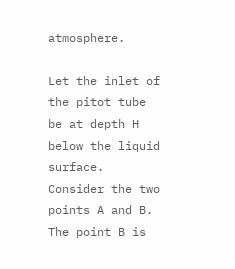atmosphere.

Let the inlet of the pitot tube be at depth H below the liquid surface. Consider the two points A and B. The point B is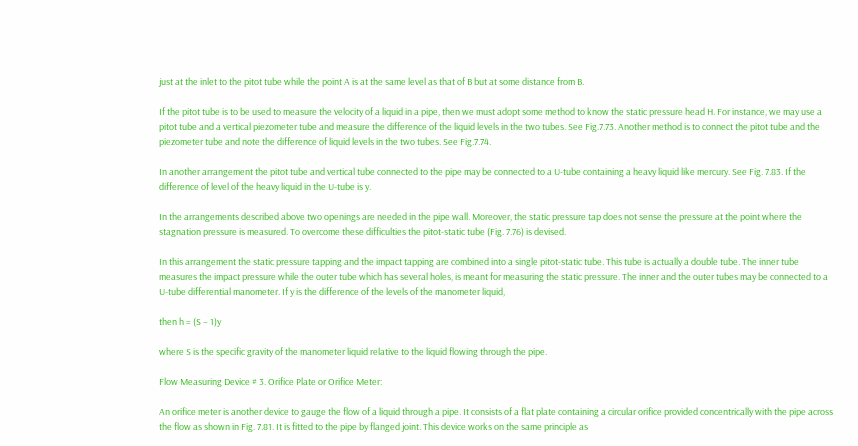just at the inlet to the pitot tube while the point A is at the same level as that of B but at some distance from B.

If the pitot tube is to be used to measure the velocity of a liquid in a pipe, then we must adopt some method to know the static pressure head H. For instance, we may use a pitot tube and a vertical piezometer tube and measure the difference of the liquid levels in the two tubes. See Fig.7.73. Another method is to connect the pitot tube and the piezometer tube and note the difference of liquid levels in the two tubes. See Fig.7.74.

In another arrangement the pitot tube and vertical tube connected to the pipe may be connected to a U-tube containing a heavy liquid like mercury. See Fig. 7.83. If the difference of level of the heavy liquid in the U-tube is y.

In the arrangements described above two openings are needed in the pipe wall. Moreover, the static pressure tap does not sense the pressure at the point where the stagnation pressure is measured. To overcome these difficulties the pitot-static tube (Fig. 7.76) is devised.

In this arrangement the static pressure tapping and the impact tapping are combined into a single pitot-static tube. This tube is actually a double tube. The inner tube measures the impact pressure while the outer tube which has several holes, is meant for measuring the static pressure. The inner and the outer tubes may be connected to a U-tube differential manometer. If y is the difference of the levels of the manometer liquid,

then h = (S – 1)y

where S is the specific gravity of the manometer liquid relative to the liquid flowing through the pipe.

Flow Measuring Device # 3. Orifice Plate or Orifice Meter:

An orifice meter is another device to gauge the flow of a liquid through a pipe. It consists of a flat plate containing a circular orifice provided concentrically with the pipe across the flow as shown in Fig. 7.81. It is fitted to the pipe by flanged joint. This device works on the same principle as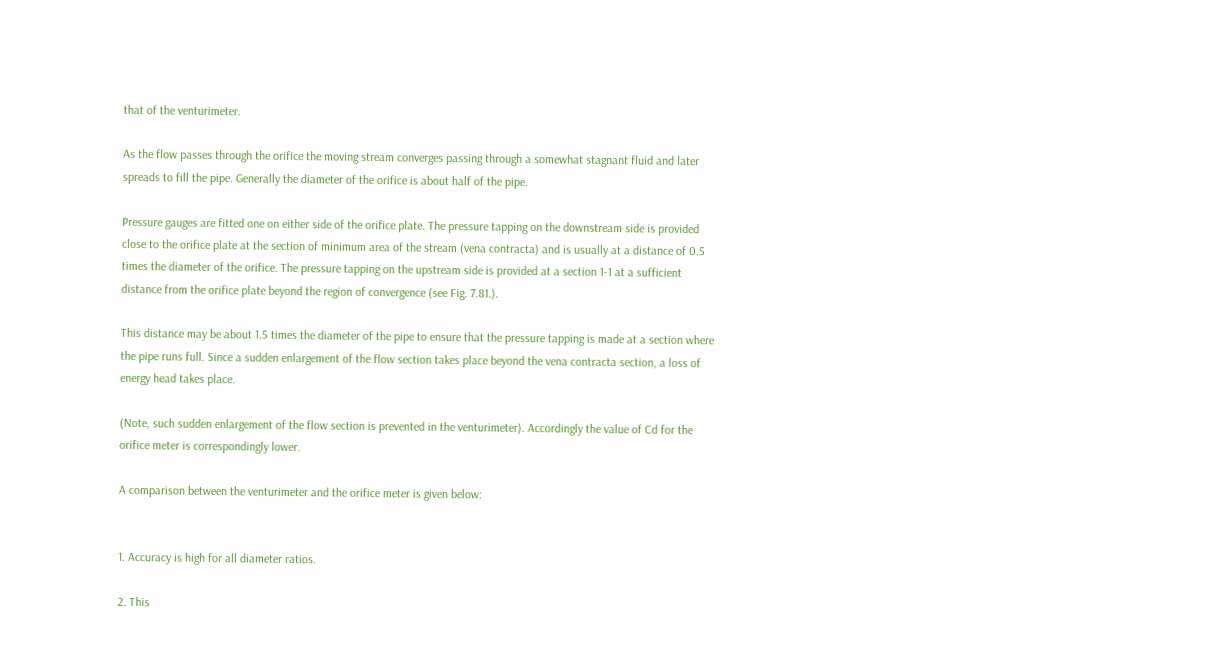that of the venturimeter.

As the flow passes through the orifice the moving stream converges passing through a somewhat stagnant fluid and later spreads to fill the pipe. Generally the diameter of the orifice is about half of the pipe.

Pressure gauges are fitted one on either side of the orifice plate. The pressure tapping on the downstream side is provided close to the orifice plate at the section of minimum area of the stream (vena contracta) and is usually at a distance of 0.5 times the diameter of the orifice. The pressure tapping on the upstream side is provided at a section 1-1 at a sufficient distance from the orifice plate beyond the region of convergence (see Fig. 7.81.).

This distance may be about 1.5 times the diameter of the pipe to ensure that the pressure tapping is made at a section where the pipe runs full. Since a sudden enlargement of the flow section takes place beyond the vena contracta section, a loss of energy head takes place.

(Note, such sudden enlargement of the flow section is prevented in the venturimeter). Accordingly the value of Cd for the orifice meter is correspondingly lower.

A comparison between the venturimeter and the orifice meter is given below:


1. Accuracy is high for all diameter ratios.

2. This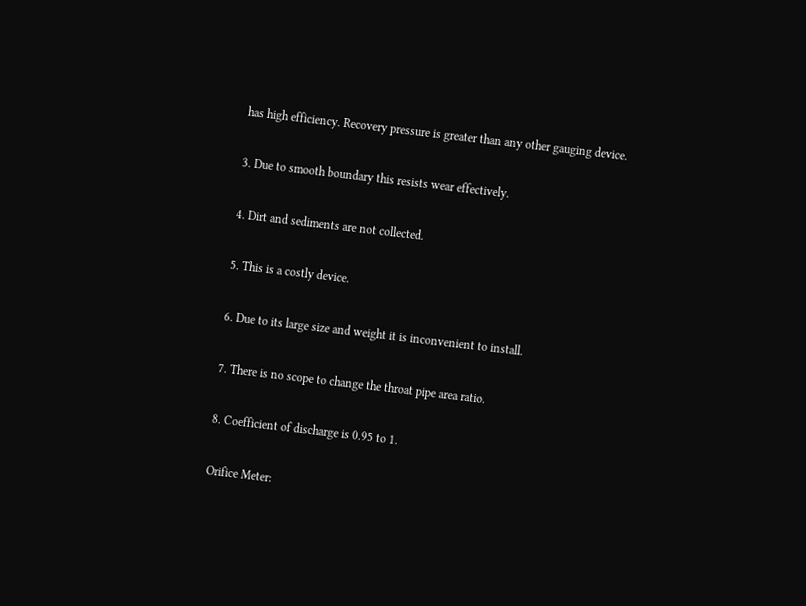has high efficiency. Recovery pressure is greater than any other gauging device.

3. Due to smooth boundary this resists wear effectively.

4. Dirt and sediments are not collected.

5. This is a costly device.

6. Due to its large size and weight it is inconvenient to install.

7. There is no scope to change the throat pipe area ratio.

8. Coefficient of discharge is 0.95 to 1.

Orifice Meter: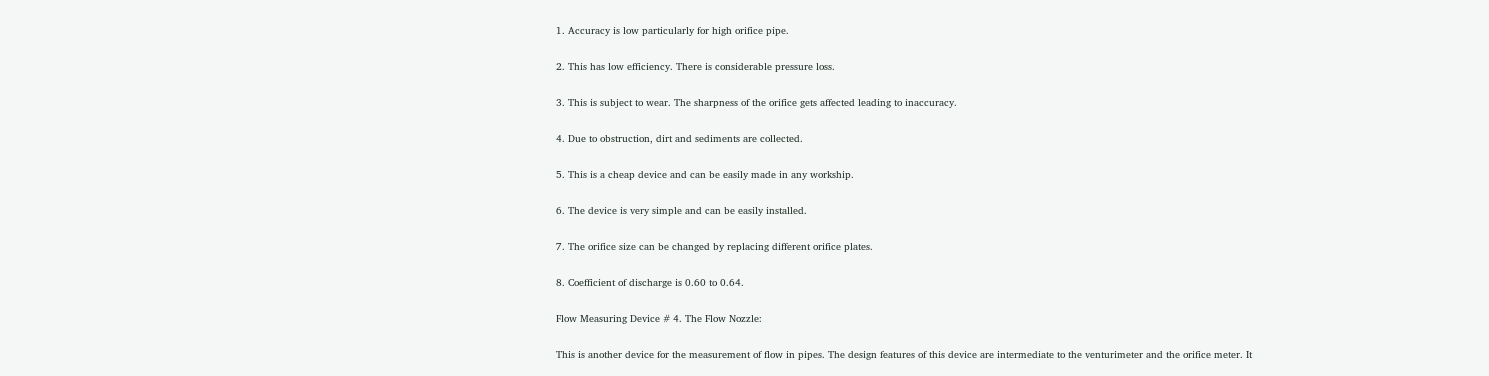1. Accuracy is low particularly for high orifice pipe.

2. This has low efficiency. There is considerable pressure loss.

3. This is subject to wear. The sharpness of the orifice gets affected leading to inaccuracy.

4. Due to obstruction, dirt and sediments are collected.

5. This is a cheap device and can be easily made in any workship.

6. The device is very simple and can be easily installed.

7. The orifice size can be changed by replacing different orifice plates.

8. Coefficient of discharge is 0.60 to 0.64.

Flow Measuring Device # 4. The Flow Nozzle:

This is another device for the measurement of flow in pipes. The design features of this device are intermediate to the venturimeter and the orifice meter. It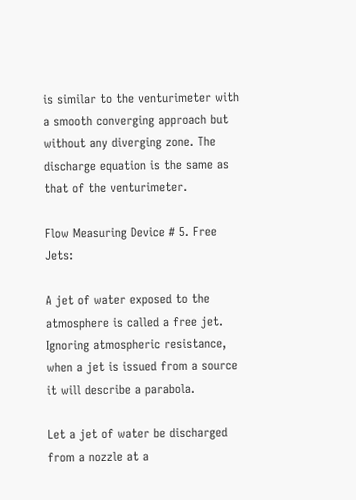is similar to the venturimeter with a smooth converging approach but without any diverging zone. The discharge equation is the same as that of the venturimeter.

Flow Measuring Device # 5. Free Jets:

A jet of water exposed to the atmosphere is called a free jet. Ignoring atmospheric resistance, when a jet is issued from a source it will describe a parabola.

Let a jet of water be discharged from a nozzle at a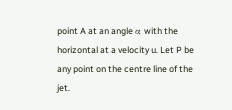point A at an angle α with the horizontal at a velocity u. Let P be any point on the centre line of the jet.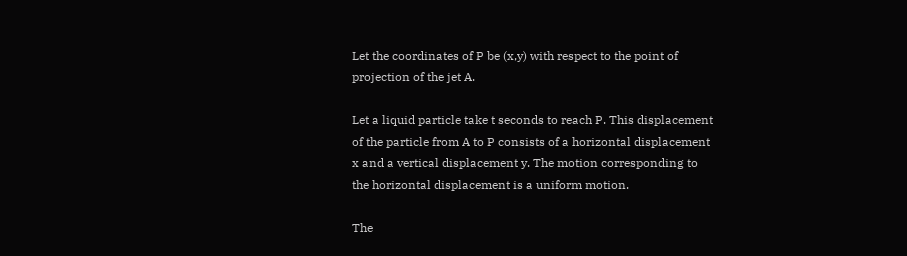Let the coordinates of P be (x,y) with respect to the point of projection of the jet A.

Let a liquid particle take t seconds to reach P. This displacement of the particle from A to P consists of a horizontal displacement x and a vertical displacement y. The motion corresponding to the horizontal displacement is a uniform motion.

The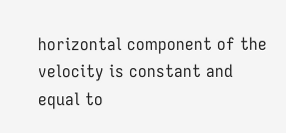horizontal component of the velocity is constant and equal to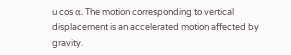u cos α. The motion corresponding to vertical displacement is an accelerated motion affected by gravity.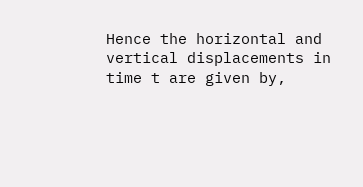Hence the horizontal and vertical displacements in time t are given by,